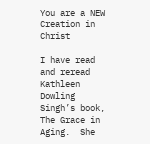You are a NEW Creation in Christ

I have read and reread Kathleen Dowling Singh’s book, The Grace in Aging.  She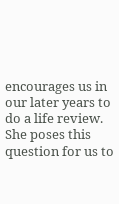encourages us in our later years to do a life review. She poses this question for us to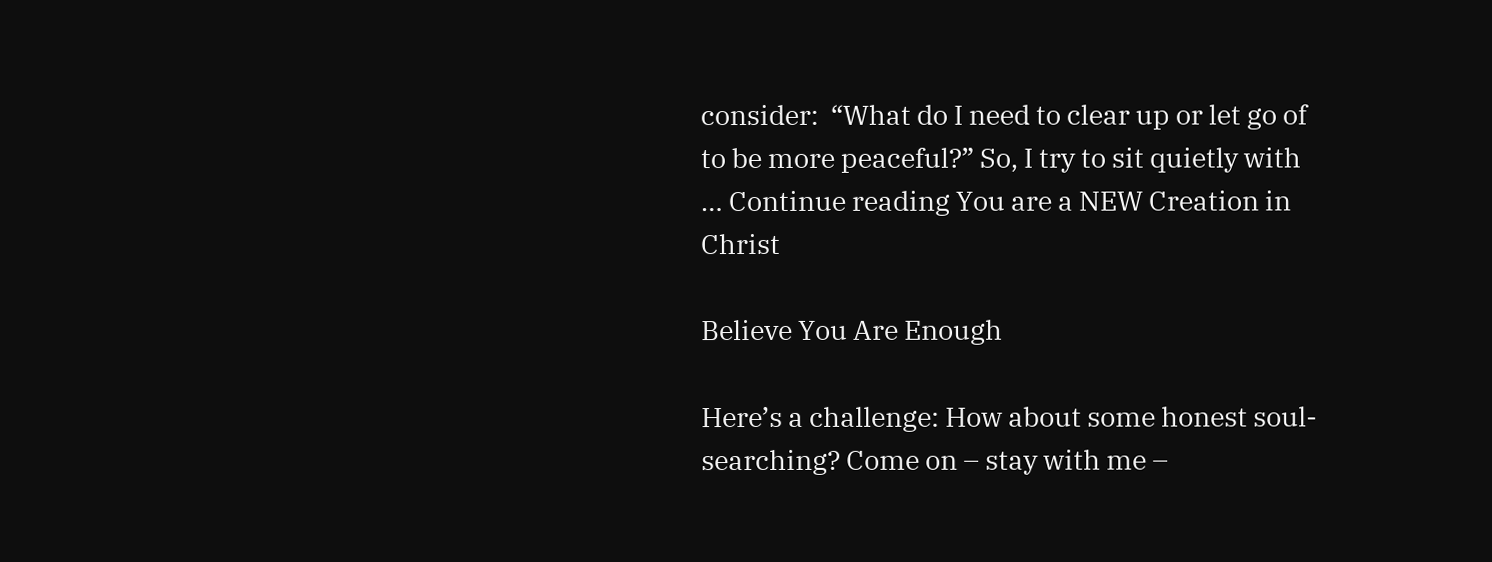consider:  “What do I need to clear up or let go of to be more peaceful?” So, I try to sit quietly with … Continue reading You are a NEW Creation in Christ

Believe You Are Enough

Here’s a challenge: How about some honest soul-searching? Come on – stay with me –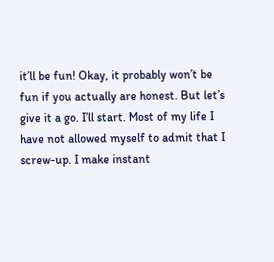it’ll be fun! Okay, it probably won’t be fun if you actually are honest. But let’s give it a go. I’ll start. Most of my life I have not allowed myself to admit that I screw-up. I make instant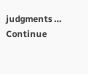judgments … Continue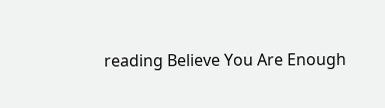reading Believe You Are Enough